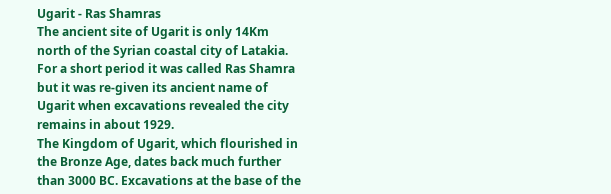Ugarit - Ras Shamras
The ancient site of Ugarit is only 14Km north of the Syrian coastal city of Latakia. For a short period it was called Ras Shamra but it was re-given its ancient name of Ugarit when excavations revealed the city remains in about 1929.
The Kingdom of Ugarit, which flourished in the Bronze Age, dates back much further than 3000 BC. Excavations at the base of the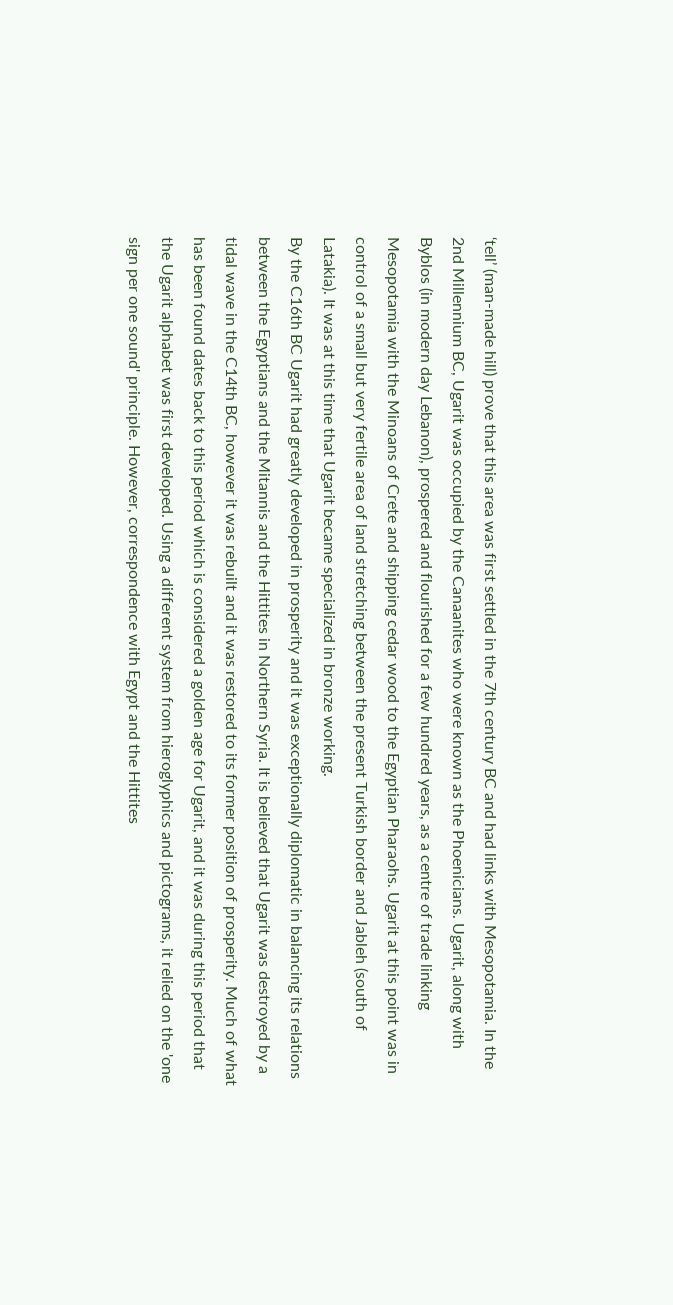‘tell’ (man-made hill) prove that this area was first settled in the 7th century BC and had links with Mesopotamia. In the 2nd Millennium BC, Ugarit was occupied by the Canaanites who were known as the Phoenicians. Ugarit, along with Byblos (in modern day Lebanon), prospered and flourished for a few hundred years, as a centre of trade linking Mesopotamia with the Minoans of Crete and shipping cedar wood to the Egyptian Pharaohs. Ugarit at this point was in control of a small but very fertile area of land stretching between the present Turkish border and Jableh (south of Latakia). It was at this time that Ugarit became specialized in bronze working.
By the C16th BC Ugarit had greatly developed in prosperity and it was exceptionally diplomatic in balancing its relations between the Egyptians and the Mitannis and the Hittites in Northern Syria. It is believed that Ugarit was destroyed by a tidal wave in the C14th BC, however it was rebuilt and it was restored to its former position of prosperity. Much of what has been found dates back to this period which is considered a golden age for Ugarit, and it was during this period that the Ugarit alphabet was first developed. Using a different system from hieroglyphics and pictograms, it relied on the 'one sign per one sound' principle. However, correspondence with Egypt and the Hittites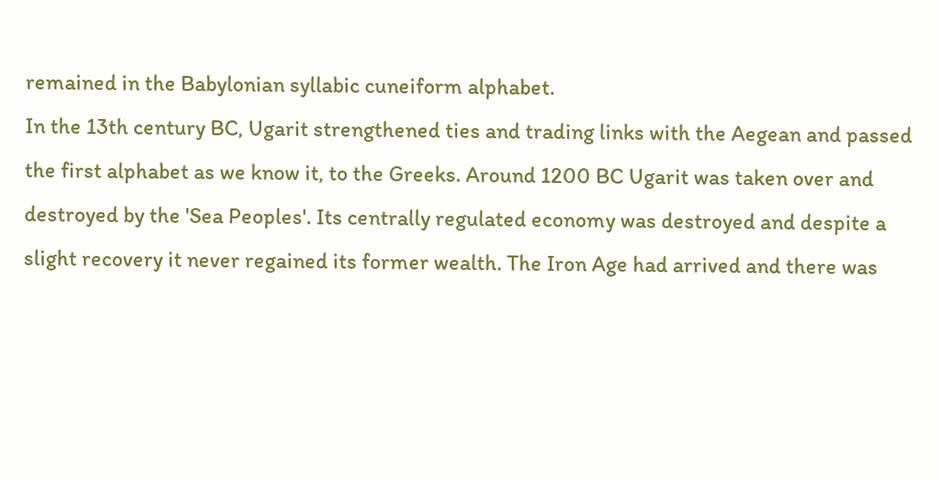remained in the Babylonian syllabic cuneiform alphabet.
In the 13th century BC, Ugarit strengthened ties and trading links with the Aegean and passed the first alphabet as we know it, to the Greeks. Around 1200 BC Ugarit was taken over and destroyed by the 'Sea Peoples'. Its centrally regulated economy was destroyed and despite a slight recovery it never regained its former wealth. The Iron Age had arrived and there was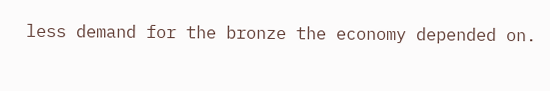less demand for the bronze the economy depended on.